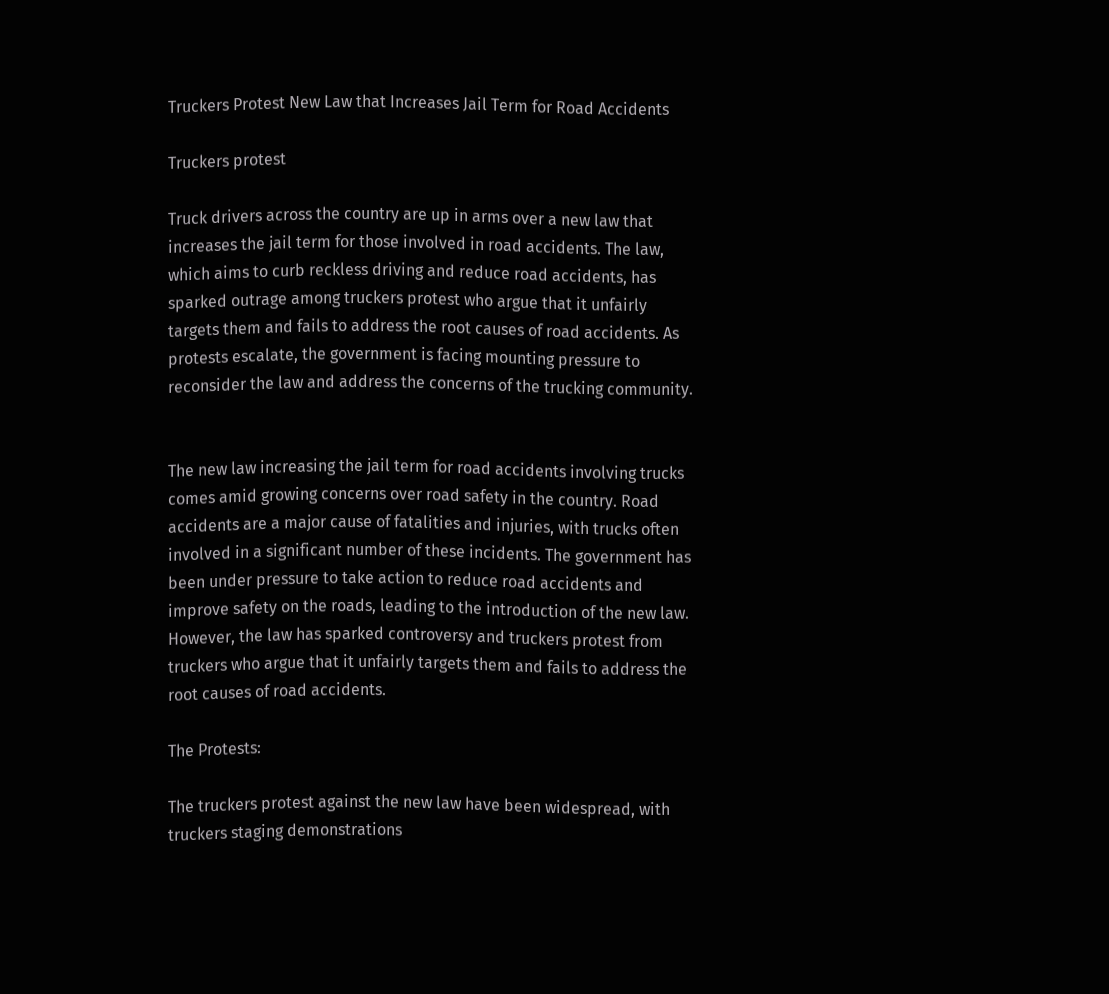Truckers Protest New Law that Increases Jail Term for Road Accidents

Truckers protest

Truck drivers across the country are up in arms over a new law that increases the jail term for those involved in road accidents. The law, which aims to curb reckless driving and reduce road accidents, has sparked outrage among truckers protest who argue that it unfairly targets them and fails to address the root causes of road accidents. As protests escalate, the government is facing mounting pressure to reconsider the law and address the concerns of the trucking community.


The new law increasing the jail term for road accidents involving trucks comes amid growing concerns over road safety in the country. Road accidents are a major cause of fatalities and injuries, with trucks often involved in a significant number of these incidents. The government has been under pressure to take action to reduce road accidents and improve safety on the roads, leading to the introduction of the new law. However, the law has sparked controversy and truckers protest from truckers who argue that it unfairly targets them and fails to address the root causes of road accidents.

The Protests:

The truckers protest against the new law have been widespread, with truckers staging demonstrations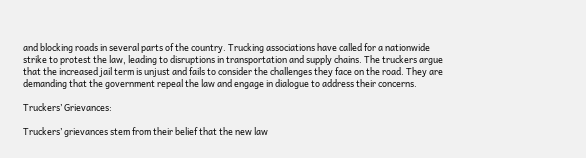and blocking roads in several parts of the country. Trucking associations have called for a nationwide strike to protest the law, leading to disruptions in transportation and supply chains. The truckers argue that the increased jail term is unjust and fails to consider the challenges they face on the road. They are demanding that the government repeal the law and engage in dialogue to address their concerns.

Truckers’ Grievances:

Truckers’ grievances stem from their belief that the new law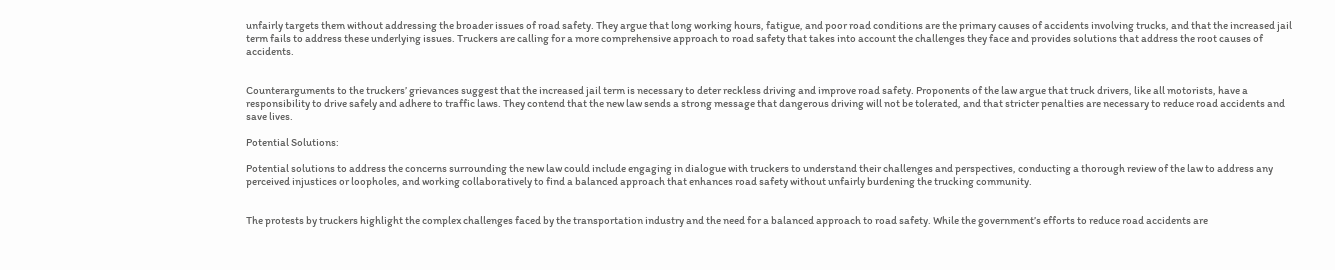unfairly targets them without addressing the broader issues of road safety. They argue that long working hours, fatigue, and poor road conditions are the primary causes of accidents involving trucks, and that the increased jail term fails to address these underlying issues. Truckers are calling for a more comprehensive approach to road safety that takes into account the challenges they face and provides solutions that address the root causes of accidents.


Counterarguments to the truckers’ grievances suggest that the increased jail term is necessary to deter reckless driving and improve road safety. Proponents of the law argue that truck drivers, like all motorists, have a responsibility to drive safely and adhere to traffic laws. They contend that the new law sends a strong message that dangerous driving will not be tolerated, and that stricter penalties are necessary to reduce road accidents and save lives.

Potential Solutions:

Potential solutions to address the concerns surrounding the new law could include engaging in dialogue with truckers to understand their challenges and perspectives, conducting a thorough review of the law to address any perceived injustices or loopholes, and working collaboratively to find a balanced approach that enhances road safety without unfairly burdening the trucking community.


The protests by truckers highlight the complex challenges faced by the transportation industry and the need for a balanced approach to road safety. While the government’s efforts to reduce road accidents are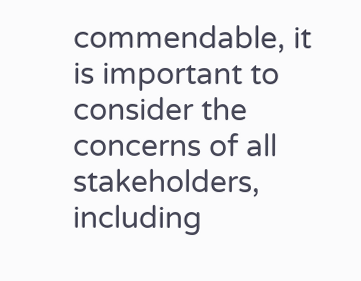commendable, it is important to consider the concerns of all stakeholders, including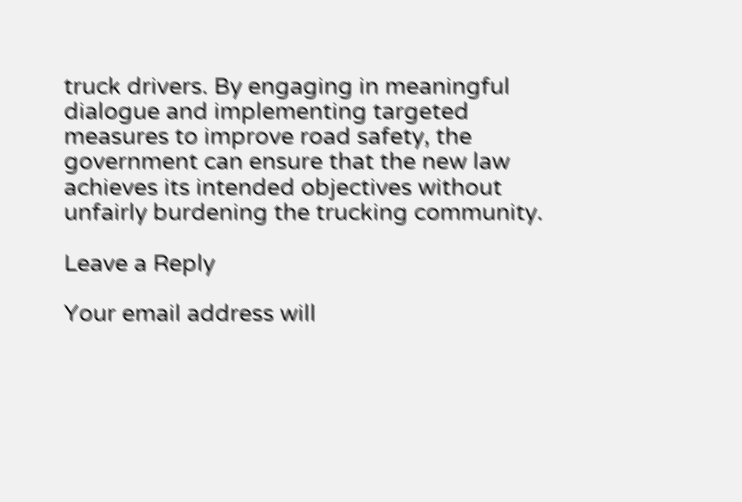truck drivers. By engaging in meaningful dialogue and implementing targeted measures to improve road safety, the government can ensure that the new law achieves its intended objectives without unfairly burdening the trucking community.

Leave a Reply

Your email address will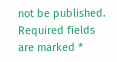not be published. Required fields are marked *